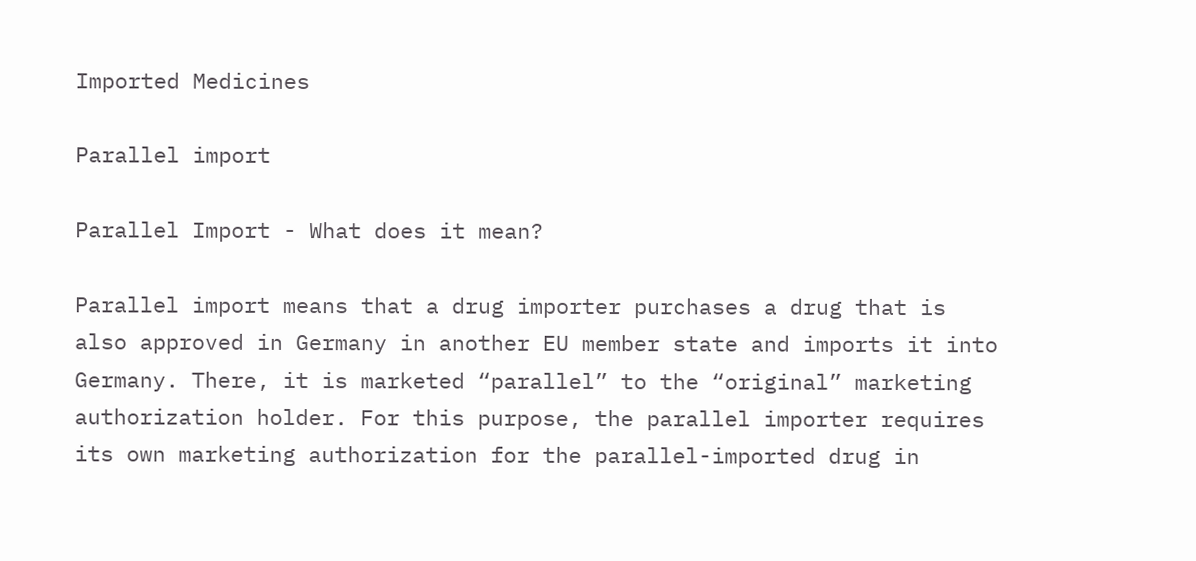Imported Medicines

Parallel import

Parallel Import - What does it mean?

Parallel import means that a drug importer purchases a drug that is also approved in Germany in another EU member state and imports it into Germany. There, it is marketed “parallel” to the “original” marketing authorization holder. For this purpose, the parallel importer requires its own marketing authorization for the parallel-imported drug in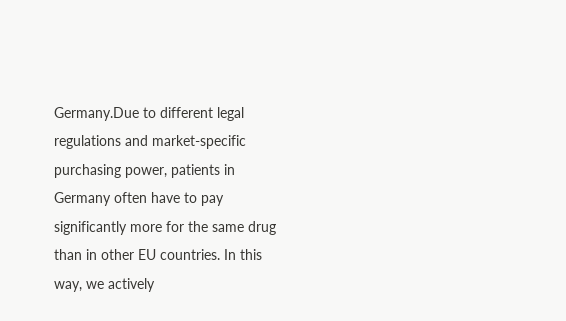Germany.Due to different legal regulations and market-specific purchasing power, patients in Germany often have to pay significantly more for the same drug than in other EU countries. In this way, we actively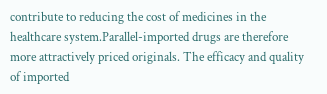contribute to reducing the cost of medicines in the healthcare system.Parallel-imported drugs are therefore more attractively priced originals. The efficacy and quality of imported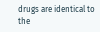drugs are identical to the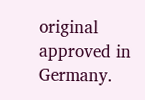original approved in Germany.